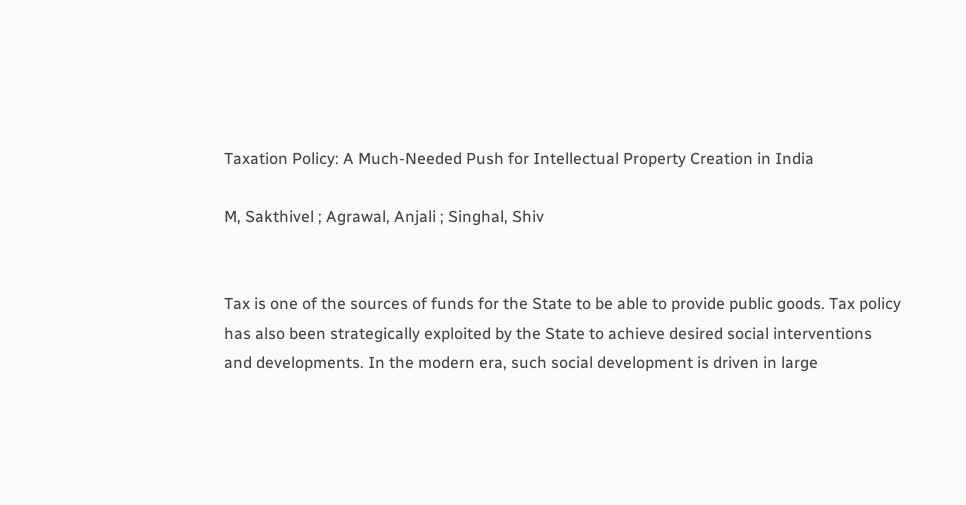Taxation Policy: A Much-Needed Push for Intellectual Property Creation in India

M, Sakthivel ; Agrawal, Anjali ; Singhal, Shiv


Tax is one of the sources of funds for the State to be able to provide public goods. Tax policy has also been strategically exploited by the State to achieve desired social interventions and developments. In the modern era, such social development is driven in large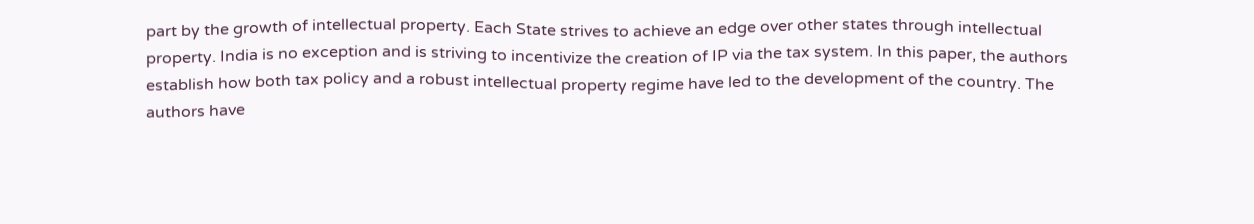part by the growth of intellectual property. Each State strives to achieve an edge over other states through intellectual property. India is no exception and is striving to incentivize the creation of IP via the tax system. In this paper, the authors establish how both tax policy and a robust intellectual property regime have led to the development of the country. The authors have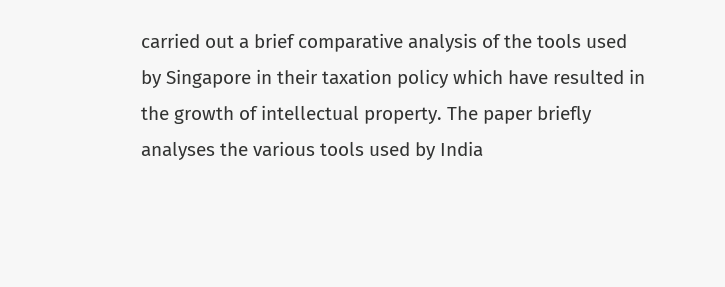carried out a brief comparative analysis of the tools used by Singapore in their taxation policy which have resulted in the growth of intellectual property. The paper briefly analyses the various tools used by India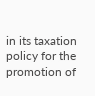in its taxation policy for the promotion of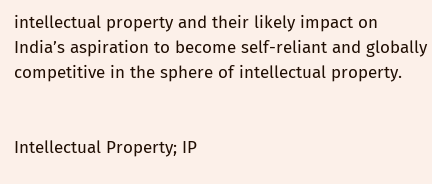intellectual property and their likely impact on India’s aspiration to become self-reliant and globally competitive in the sphere of intellectual property.


Intellectual Property; IP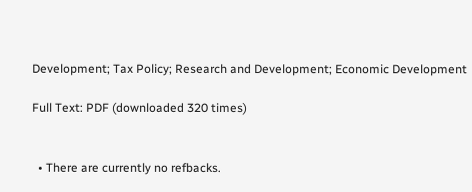Development; Tax Policy; Research and Development; Economic Development

Full Text: PDF (downloaded 320 times)


  • There are currently no refbacks.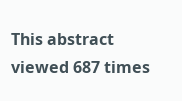This abstract viewed 687 times